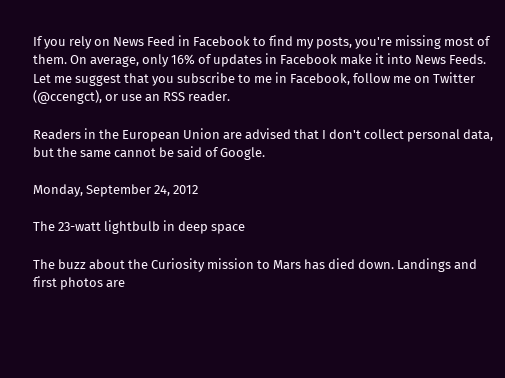If you rely on News Feed in Facebook to find my posts, you're missing most of them. On average, only 16% of updates in Facebook make it into News Feeds. Let me suggest that you subscribe to me in Facebook, follow me on Twitter (@ccengct), or use an RSS reader.

Readers in the European Union are advised that I don't collect personal data, but the same cannot be said of Google.

Monday, September 24, 2012

The 23-watt lightbulb in deep space

The buzz about the Curiosity mission to Mars has died down. Landings and first photos are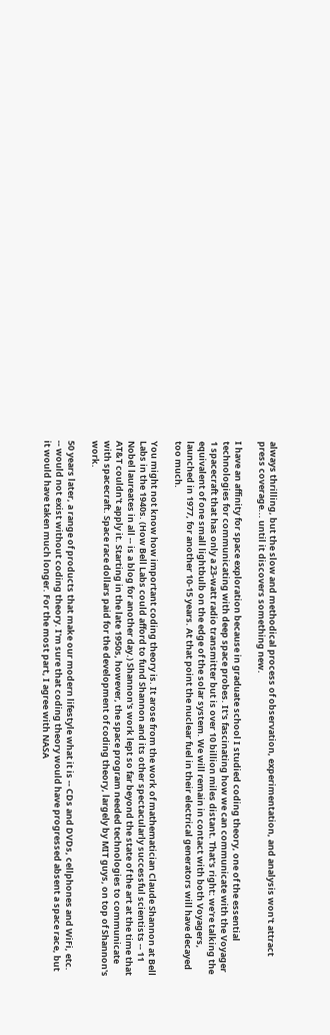always thrilling, but the slow and methodical process of observation, experimentation, and analysis won't attract press coverage... until it discovers something new.

I have an affinity for space exploration because in graduate school I studied coding theory, one of the essential technologies for communicating with deep space probes. It's fascinating how we can communicate with the Voyager 1 spacecraft that has only a 23-watt radio transmitter but is over 10 billion miles distant. That's right: we're talking the equivalent of one small lightbulb on the edge of the solar system. We will remain in contact with both Voyagers, launched in 1977, for another 10-15 years. At that point the nuclear fuel in their electrical generators will have decayed too much.

You might not know how important coding theory is. It arose from the work of mathematician Claude Shannon at Bell Labs in the 1940s. (How Bell Labs could afford to fund Shannon and its other spectacularly successful scientists -- 11 Nobel laureates in all -- is a blog for another day.) Shannon's work lept so far beyond the state of the art at the time that AT&T couldn't apply it. Starting in the late 1950s, however, the space program needed technologies to communicate with spacecraft. Space race dollars paid for the development of coding theory, largely by MIT guys, on top of Shannon's work.

50 years later, a range of products that make our modern lifestyle what it is -- CDs and DVDs, cellphones and WiFi, etc. -- would not exist without coding theory. I'm sure that coding theory would have progressed absent a space race, but it would have taken much longer. For the most part, I agree with NASA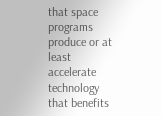that space programs produce or at least accelerate technology that benefits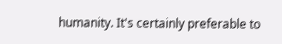humanity. It's certainly preferable to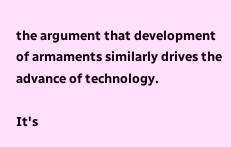the argument that development of armaments similarly drives the advance of technology.

It's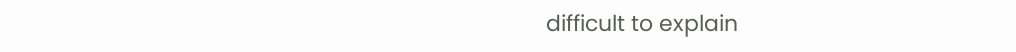difficult to explain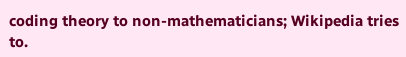coding theory to non-mathematicians; Wikipedia tries to.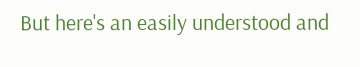But here's an easily understood and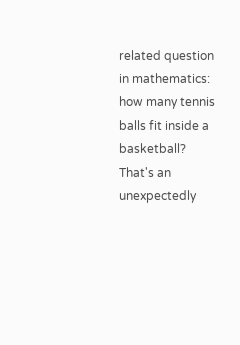related question in mathematics: how many tennis balls fit inside a basketball? That's an unexpectedly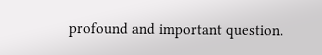profound and important question.